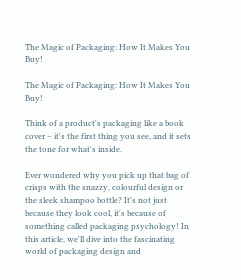The Magic of Packaging: How It Makes You Buy!

The Magic of Packaging: How It Makes You Buy!

Think of a product's packaging like a book cover – it's the first thing you see, and it sets the tone for what's inside.

Ever wondered why you pick up that bag of crisps with the snazzy, colourful design or the sleek shampoo bottle? It's not just because they look cool, it's because of something called packaging psychology! In this article, we'll dive into the fascinating world of packaging design and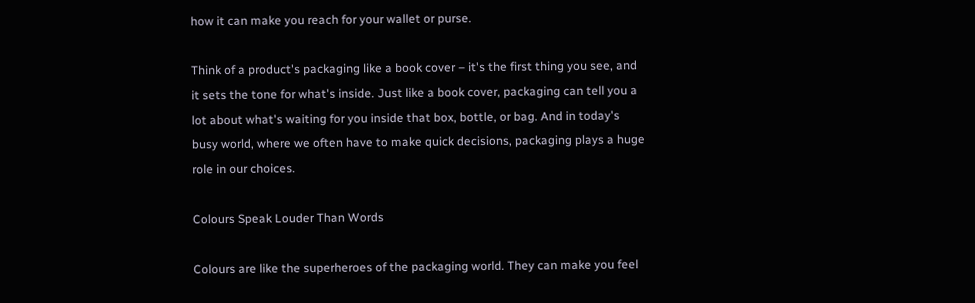how it can make you reach for your wallet or purse.

Think of a product's packaging like a book cover – it's the first thing you see, and it sets the tone for what's inside. Just like a book cover, packaging can tell you a lot about what's waiting for you inside that box, bottle, or bag. And in today's busy world, where we often have to make quick decisions, packaging plays a huge role in our choices.

Colours Speak Louder Than Words

Colours are like the superheroes of the packaging world. They can make you feel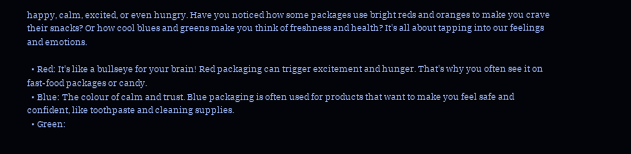happy, calm, excited, or even hungry. Have you noticed how some packages use bright reds and oranges to make you crave their snacks? Or how cool blues and greens make you think of freshness and health? It's all about tapping into our feelings and emotions.

  • Red: It's like a bullseye for your brain! Red packaging can trigger excitement and hunger. That's why you often see it on fast-food packages or candy.
  • Blue: The colour of calm and trust. Blue packaging is often used for products that want to make you feel safe and confident, like toothpaste and cleaning supplies.
  • Green: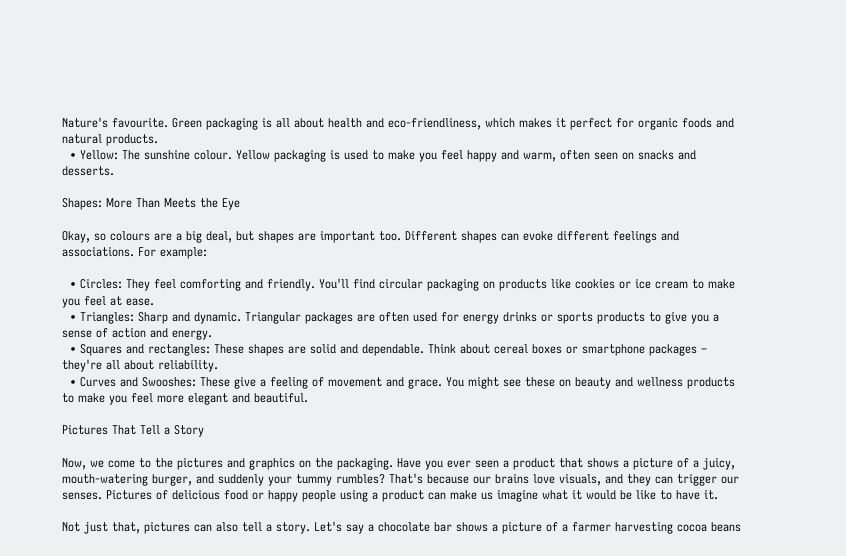Nature's favourite. Green packaging is all about health and eco-friendliness, which makes it perfect for organic foods and natural products.
  • Yellow: The sunshine colour. Yellow packaging is used to make you feel happy and warm, often seen on snacks and desserts.

Shapes: More Than Meets the Eye

Okay, so colours are a big deal, but shapes are important too. Different shapes can evoke different feelings and associations. For example:

  • Circles: They feel comforting and friendly. You'll find circular packaging on products like cookies or ice cream to make you feel at ease.
  • Triangles: Sharp and dynamic. Triangular packages are often used for energy drinks or sports products to give you a sense of action and energy.
  • Squares and rectangles: These shapes are solid and dependable. Think about cereal boxes or smartphone packages – they're all about reliability.
  • Curves and Swooshes: These give a feeling of movement and grace. You might see these on beauty and wellness products to make you feel more elegant and beautiful.

Pictures That Tell a Story

Now, we come to the pictures and graphics on the packaging. Have you ever seen a product that shows a picture of a juicy, mouth-watering burger, and suddenly your tummy rumbles? That's because our brains love visuals, and they can trigger our senses. Pictures of delicious food or happy people using a product can make us imagine what it would be like to have it.

Not just that, pictures can also tell a story. Let's say a chocolate bar shows a picture of a farmer harvesting cocoa beans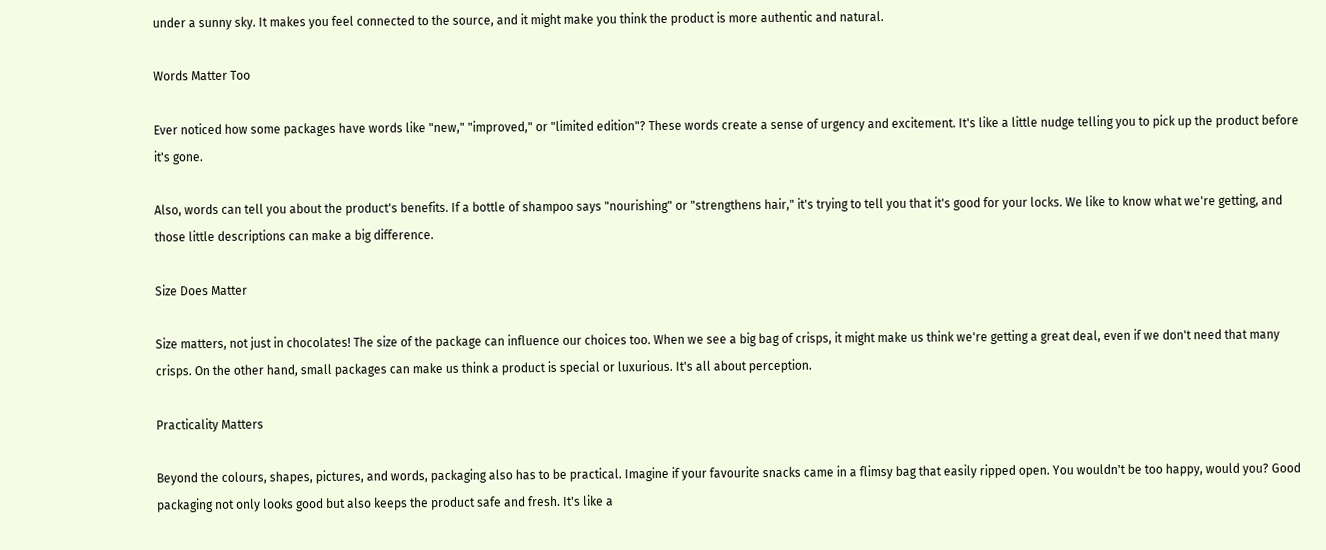under a sunny sky. It makes you feel connected to the source, and it might make you think the product is more authentic and natural.

Words Matter Too

Ever noticed how some packages have words like "new," "improved," or "limited edition"? These words create a sense of urgency and excitement. It's like a little nudge telling you to pick up the product before it's gone.

Also, words can tell you about the product's benefits. If a bottle of shampoo says "nourishing" or "strengthens hair," it's trying to tell you that it's good for your locks. We like to know what we're getting, and those little descriptions can make a big difference.

Size Does Matter

Size matters, not just in chocolates! The size of the package can influence our choices too. When we see a big bag of crisps, it might make us think we're getting a great deal, even if we don't need that many crisps. On the other hand, small packages can make us think a product is special or luxurious. It's all about perception.

Practicality Matters

Beyond the colours, shapes, pictures, and words, packaging also has to be practical. Imagine if your favourite snacks came in a flimsy bag that easily ripped open. You wouldn't be too happy, would you? Good packaging not only looks good but also keeps the product safe and fresh. It's like a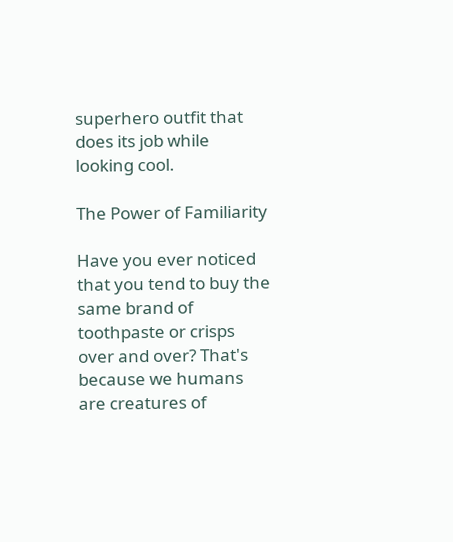superhero outfit that does its job while looking cool.

The Power of Familiarity

Have you ever noticed that you tend to buy the same brand of toothpaste or crisps over and over? That's because we humans are creatures of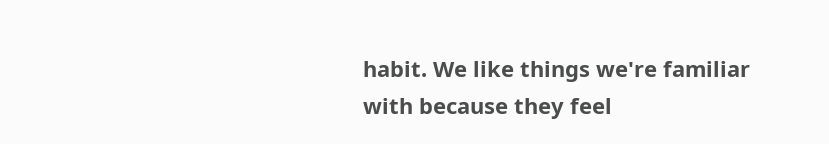habit. We like things we're familiar with because they feel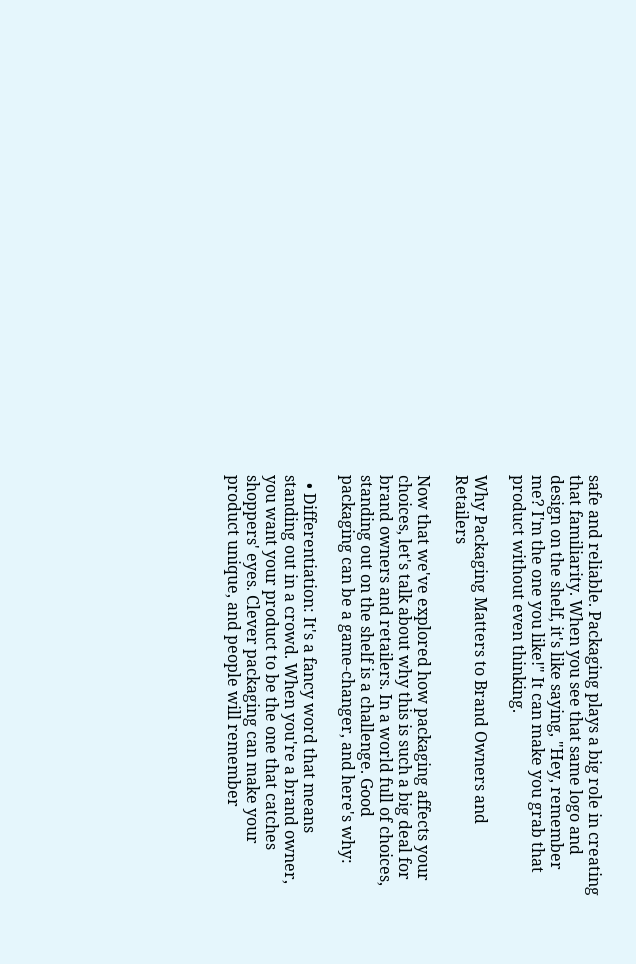safe and reliable. Packaging plays a big role in creating that familiarity. When you see that same logo and design on the shelf, it's like saying, "Hey, remember me? I'm the one you like!" It can make you grab that product without even thinking.

Why Packaging Matters to Brand Owners and Retailers

Now that we've explored how packaging affects your choices, let's talk about why this is such a big deal for brand owners and retailers. In a world full of choices, standing out on the shelf is a challenge. Good packaging can be a game-changer, and here's why:

  • Differentiation: It's a fancy word that means standing out in a crowd. When you're a brand owner, you want your product to be the one that catches shoppers' eyes. Clever packaging can make your product unique, and people will remember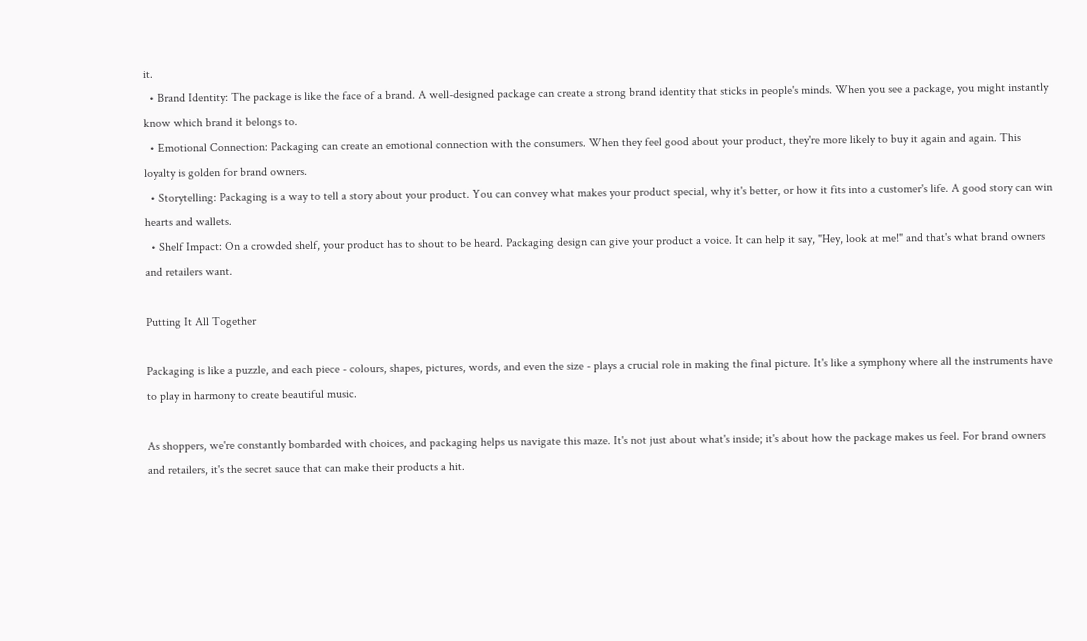it.
  • Brand Identity: The package is like the face of a brand. A well-designed package can create a strong brand identity that sticks in people's minds. When you see a package, you might instantly know which brand it belongs to.
  • Emotional Connection: Packaging can create an emotional connection with the consumers. When they feel good about your product, they're more likely to buy it again and again. This loyalty is golden for brand owners.
  • Storytelling: Packaging is a way to tell a story about your product. You can convey what makes your product special, why it's better, or how it fits into a customer's life. A good story can win hearts and wallets.
  • Shelf Impact: On a crowded shelf, your product has to shout to be heard. Packaging design can give your product a voice. It can help it say, "Hey, look at me!" and that's what brand owners and retailers want.

Putting It All Together

Packaging is like a puzzle, and each piece - colours, shapes, pictures, words, and even the size - plays a crucial role in making the final picture. It's like a symphony where all the instruments have to play in harmony to create beautiful music.

As shoppers, we're constantly bombarded with choices, and packaging helps us navigate this maze. It's not just about what's inside; it's about how the package makes us feel. For brand owners and retailers, it's the secret sauce that can make their products a hit.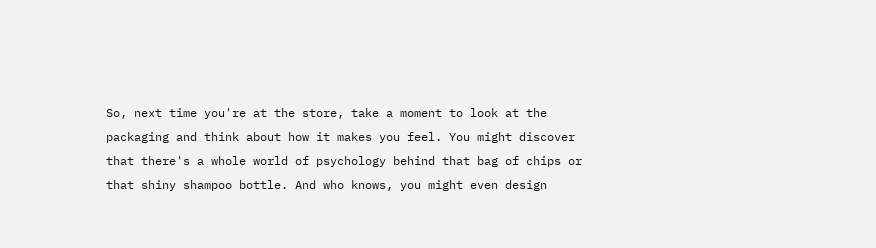So, next time you're at the store, take a moment to look at the packaging and think about how it makes you feel. You might discover that there's a whole world of psychology behind that bag of chips or that shiny shampoo bottle. And who knows, you might even design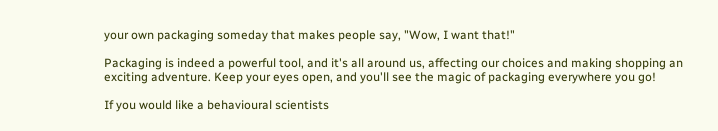your own packaging someday that makes people say, "Wow, I want that!"

Packaging is indeed a powerful tool, and it's all around us, affecting our choices and making shopping an exciting adventure. Keep your eyes open, and you'll see the magic of packaging everywhere you go!

If you would like a behavioural scientists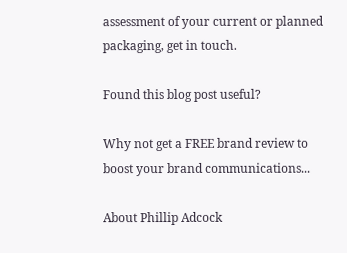assessment of your current or planned packaging, get in touch.

Found this blog post useful?

Why not get a FREE brand review to boost your brand communications...

About Phillip Adcock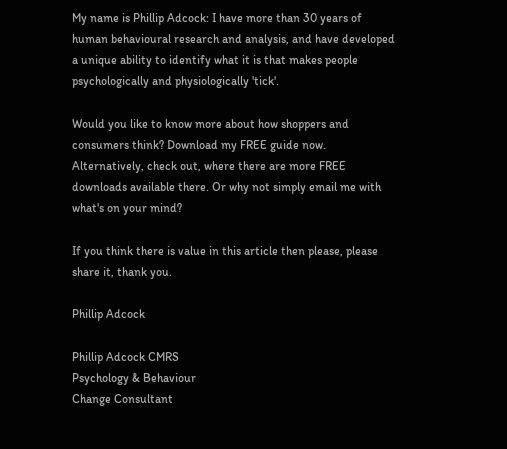My name is Phillip Adcock: I have more than 30 years of human behavioural research and analysis, and have developed a unique ability to identify what it is that makes people psychologically and physiologically 'tick'.

Would you like to know more about how shoppers and consumers think? Download my FREE guide now. Alternatively, check out, where there are more FREE downloads available there. Or why not simply email me with what's on your mind?

If you think there is value in this article then please, please share it, thank you.

Phillip Adcock

Phillip Adcock CMRS
Psychology & Behaviour
Change Consultant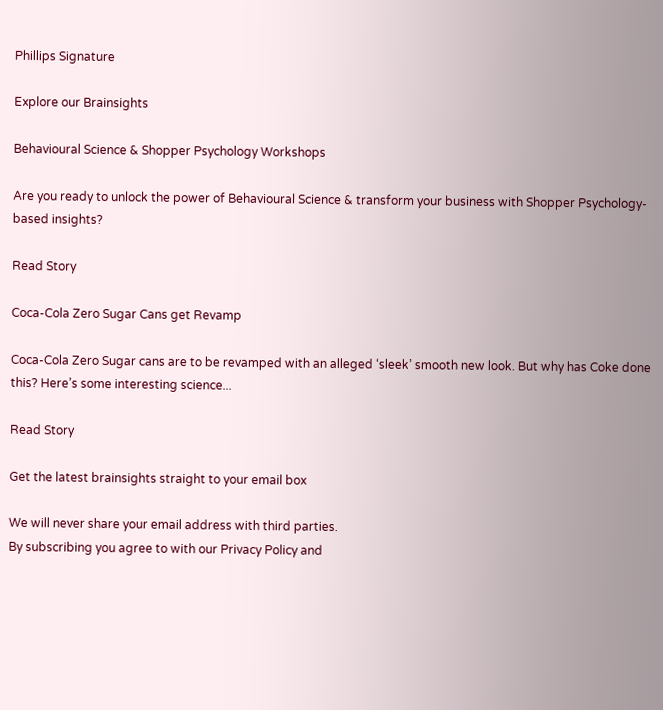Phillips Signature

Explore our Brainsights

Behavioural Science & Shopper Psychology Workshops

Are you ready to unlock the power of Behavioural Science & transform your business with Shopper Psychology-based insights?

Read Story

Coca-Cola Zero Sugar Cans get Revamp

Coca-Cola Zero Sugar cans are to be revamped with an alleged ‘sleek’ smooth new look. But why has Coke done this? Here’s some interesting science...

Read Story

Get the latest brainsights straight to your email box

We will never share your email address with third parties.
By subscribing you agree to with our Privacy Policy and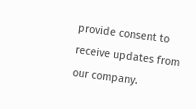provide consent to receive updates from our company.